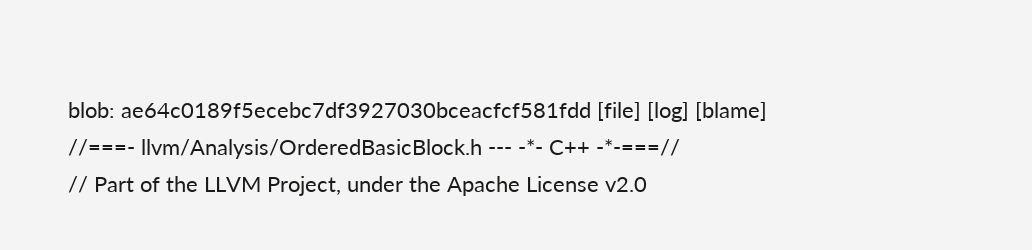blob: ae64c0189f5ecebc7df3927030bceacfcf581fdd [file] [log] [blame]
//===- llvm/Analysis/OrderedBasicBlock.h --- -*- C++ -*-===//
// Part of the LLVM Project, under the Apache License v2.0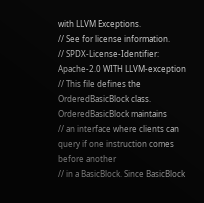with LLVM Exceptions.
// See for license information.
// SPDX-License-Identifier: Apache-2.0 WITH LLVM-exception
// This file defines the OrderedBasicBlock class. OrderedBasicBlock maintains
// an interface where clients can query if one instruction comes before another
// in a BasicBlock. Since BasicBlock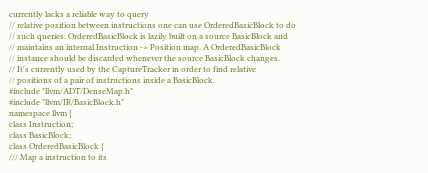currently lacks a reliable way to query
// relative position between instructions one can use OrderedBasicBlock to do
// such queries. OrderedBasicBlock is lazily built on a source BasicBlock and
// maintains an internal Instruction -> Position map. A OrderedBasicBlock
// instance should be discarded whenever the source BasicBlock changes.
// It's currently used by the CaptureTracker in order to find relative
// positions of a pair of instructions inside a BasicBlock.
#include "llvm/ADT/DenseMap.h"
#include "llvm/IR/BasicBlock.h"
namespace llvm {
class Instruction;
class BasicBlock;
class OrderedBasicBlock {
/// Map a instruction to its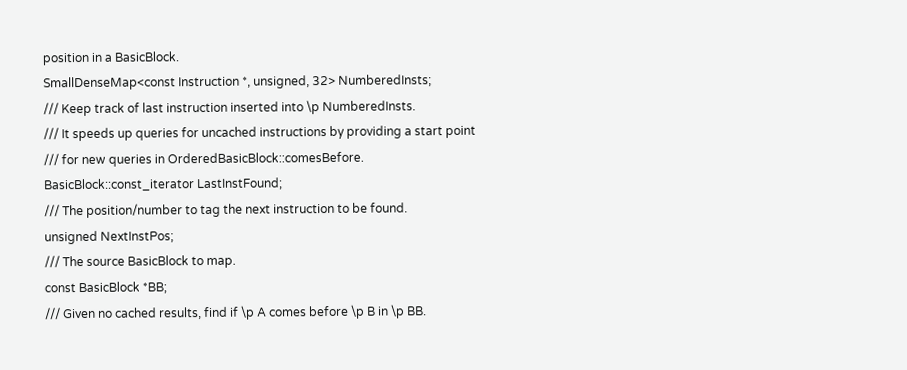position in a BasicBlock.
SmallDenseMap<const Instruction *, unsigned, 32> NumberedInsts;
/// Keep track of last instruction inserted into \p NumberedInsts.
/// It speeds up queries for uncached instructions by providing a start point
/// for new queries in OrderedBasicBlock::comesBefore.
BasicBlock::const_iterator LastInstFound;
/// The position/number to tag the next instruction to be found.
unsigned NextInstPos;
/// The source BasicBlock to map.
const BasicBlock *BB;
/// Given no cached results, find if \p A comes before \p B in \p BB.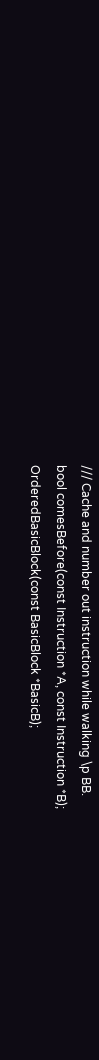/// Cache and number out instruction while walking \p BB.
bool comesBefore(const Instruction *A, const Instruction *B);
OrderedBasicBlock(const BasicBlock *BasicB);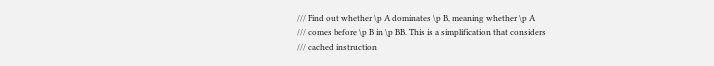/// Find out whether \p A dominates \p B, meaning whether \p A
/// comes before \p B in \p BB. This is a simplification that considers
/// cached instruction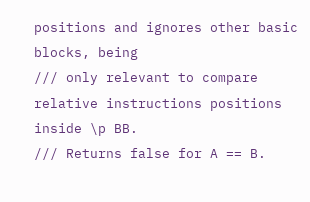positions and ignores other basic blocks, being
/// only relevant to compare relative instructions positions inside \p BB.
/// Returns false for A == B.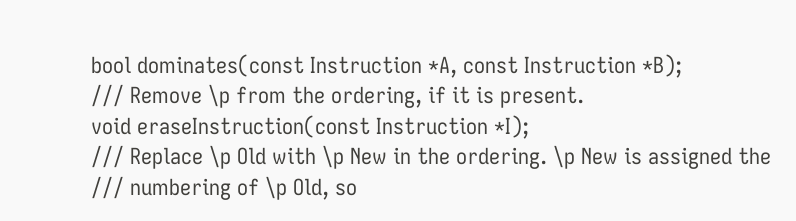bool dominates(const Instruction *A, const Instruction *B);
/// Remove \p from the ordering, if it is present.
void eraseInstruction(const Instruction *I);
/// Replace \p Old with \p New in the ordering. \p New is assigned the
/// numbering of \p Old, so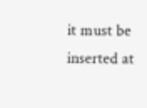it must be inserted at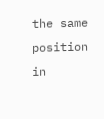the same position in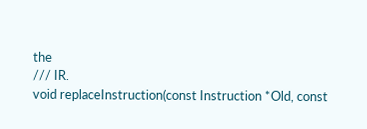the
/// IR.
void replaceInstruction(const Instruction *Old, const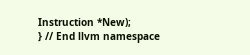Instruction *New);
} // End llvm namespace